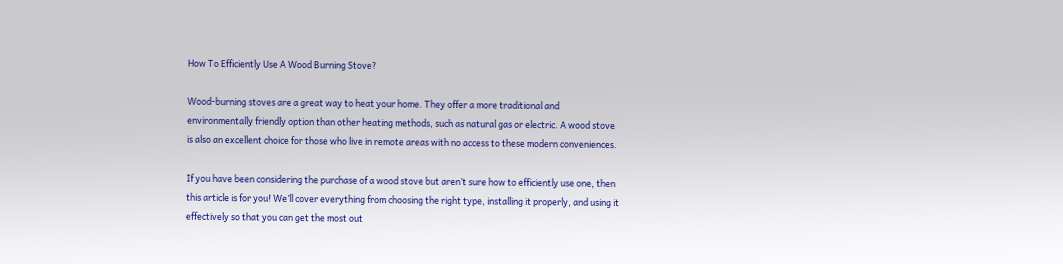How To Efficiently Use A Wood Burning Stove?

Wood-burning stoves are a great way to heat your home. They offer a more traditional and environmentally friendly option than other heating methods, such as natural gas or electric. A wood stove is also an excellent choice for those who live in remote areas with no access to these modern conveniences.

If you have been considering the purchase of a wood stove but aren’t sure how to efficiently use one, then this article is for you! We’ll cover everything from choosing the right type, installing it properly, and using it effectively so that you can get the most out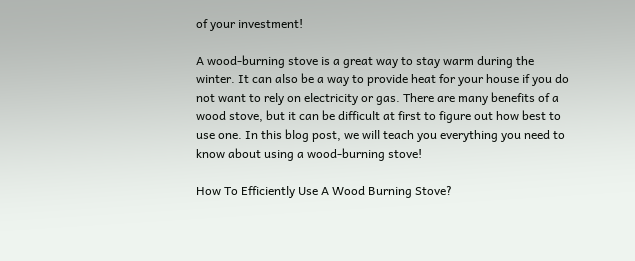of your investment!

A wood-burning stove is a great way to stay warm during the winter. It can also be a way to provide heat for your house if you do not want to rely on electricity or gas. There are many benefits of a wood stove, but it can be difficult at first to figure out how best to use one. In this blog post, we will teach you everything you need to know about using a wood-burning stove!

How To Efficiently Use A Wood Burning Stove?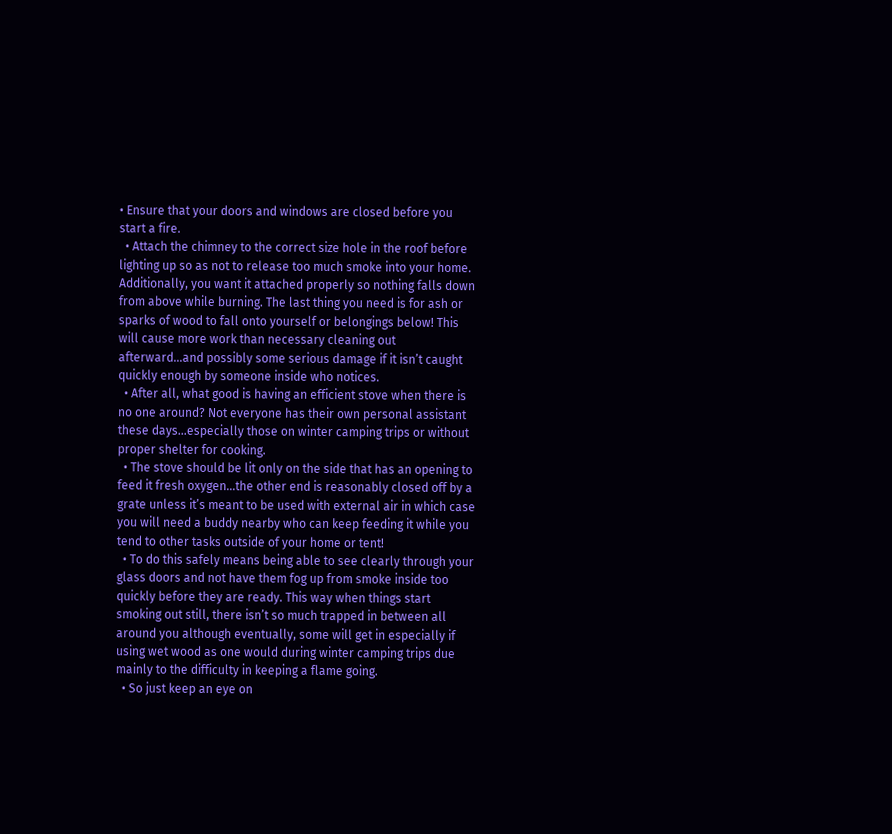• Ensure that your doors and windows are closed before you start a fire.
  • Attach the chimney to the correct size hole in the roof before lighting up so as not to release too much smoke into your home. Additionally, you want it attached properly so nothing falls down from above while burning. The last thing you need is for ash or sparks of wood to fall onto yourself or belongings below! This will cause more work than necessary cleaning out afterward…and possibly some serious damage if it isn’t caught quickly enough by someone inside who notices.
  • After all, what good is having an efficient stove when there is no one around? Not everyone has their own personal assistant these days…especially those on winter camping trips or without proper shelter for cooking.
  • The stove should be lit only on the side that has an opening to feed it fresh oxygen…the other end is reasonably closed off by a grate unless it’s meant to be used with external air in which case you will need a buddy nearby who can keep feeding it while you tend to other tasks outside of your home or tent!
  • To do this safely means being able to see clearly through your glass doors and not have them fog up from smoke inside too quickly before they are ready. This way when things start smoking out still, there isn’t so much trapped in between all around you although eventually, some will get in especially if using wet wood as one would during winter camping trips due mainly to the difficulty in keeping a flame going.
  • So just keep an eye on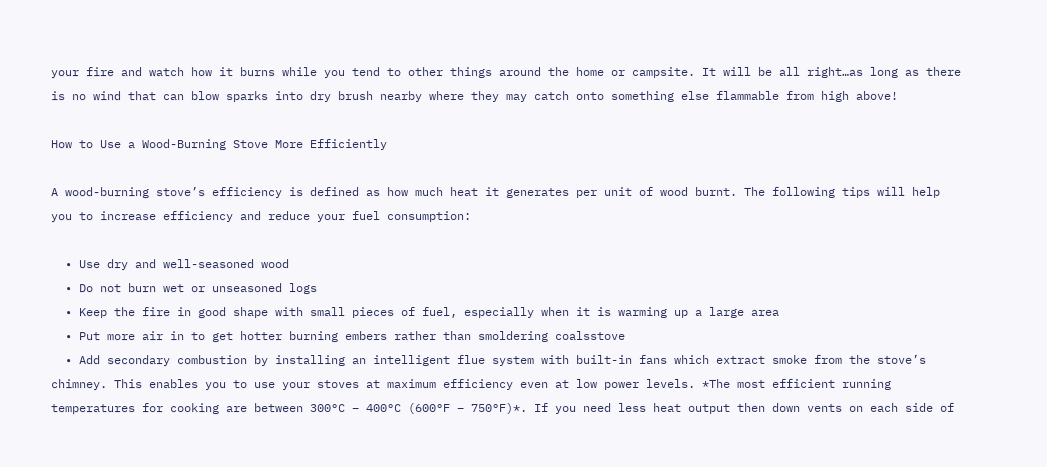your fire and watch how it burns while you tend to other things around the home or campsite. It will be all right…as long as there is no wind that can blow sparks into dry brush nearby where they may catch onto something else flammable from high above!

How to Use a Wood-Burning Stove More Efficiently

A wood-burning stove’s efficiency is defined as how much heat it generates per unit of wood burnt. The following tips will help you to increase efficiency and reduce your fuel consumption:

  • Use dry and well-seasoned wood
  • Do not burn wet or unseasoned logs
  • Keep the fire in good shape with small pieces of fuel, especially when it is warming up a large area
  • Put more air in to get hotter burning embers rather than smoldering coalsstove
  • Add secondary combustion by installing an intelligent flue system with built-in fans which extract smoke from the stove’s chimney. This enables you to use your stoves at maximum efficiency even at low power levels. *The most efficient running temperatures for cooking are between 300°C – 400°C (600°F – 750°F)*. If you need less heat output then down vents on each side of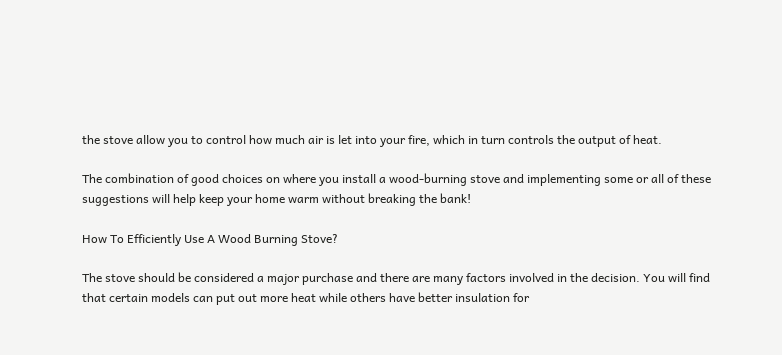the stove allow you to control how much air is let into your fire, which in turn controls the output of heat.

The combination of good choices on where you install a wood-burning stove and implementing some or all of these suggestions will help keep your home warm without breaking the bank!

How To Efficiently Use A Wood Burning Stove?

The stove should be considered a major purchase and there are many factors involved in the decision. You will find that certain models can put out more heat while others have better insulation for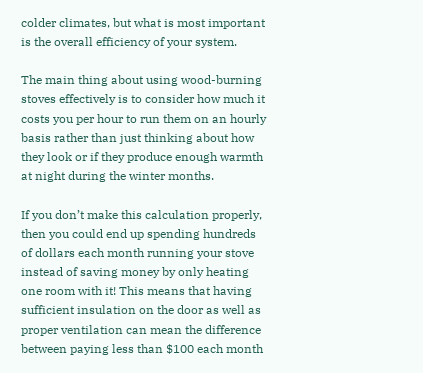colder climates, but what is most important is the overall efficiency of your system.

The main thing about using wood-burning stoves effectively is to consider how much it costs you per hour to run them on an hourly basis rather than just thinking about how they look or if they produce enough warmth at night during the winter months.

If you don’t make this calculation properly, then you could end up spending hundreds of dollars each month running your stove instead of saving money by only heating one room with it! This means that having sufficient insulation on the door as well as proper ventilation can mean the difference between paying less than $100 each month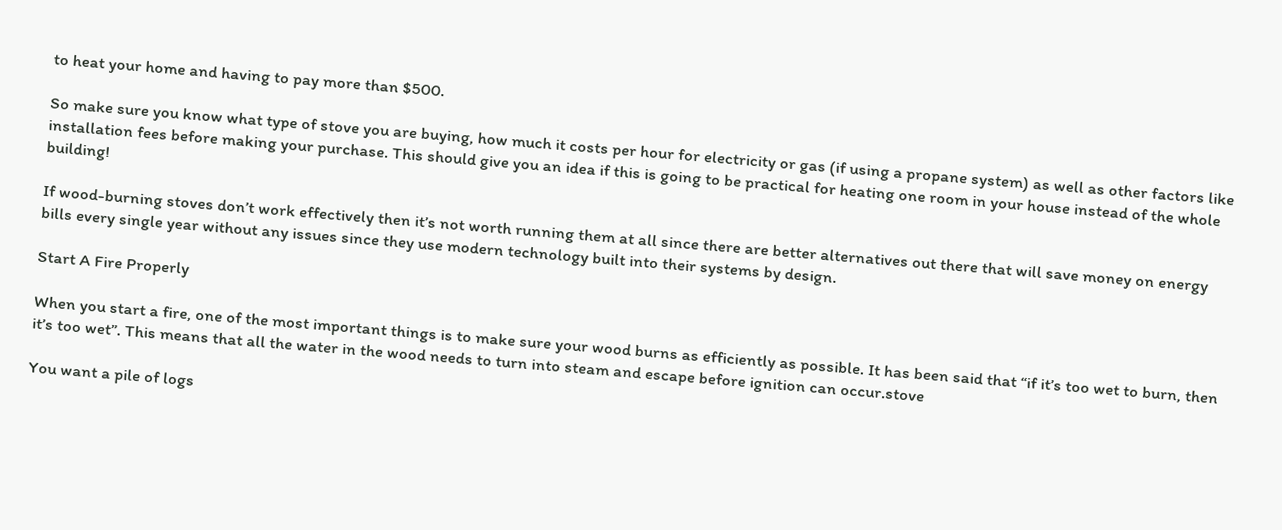to heat your home and having to pay more than $500.

So make sure you know what type of stove you are buying, how much it costs per hour for electricity or gas (if using a propane system) as well as other factors like installation fees before making your purchase. This should give you an idea if this is going to be practical for heating one room in your house instead of the whole building!

If wood-burning stoves don’t work effectively then it’s not worth running them at all since there are better alternatives out there that will save money on energy bills every single year without any issues since they use modern technology built into their systems by design.

Start A Fire Properly

When you start a fire, one of the most important things is to make sure your wood burns as efficiently as possible. It has been said that “if it’s too wet to burn, then it’s too wet”. This means that all the water in the wood needs to turn into steam and escape before ignition can occur.stove

You want a pile of logs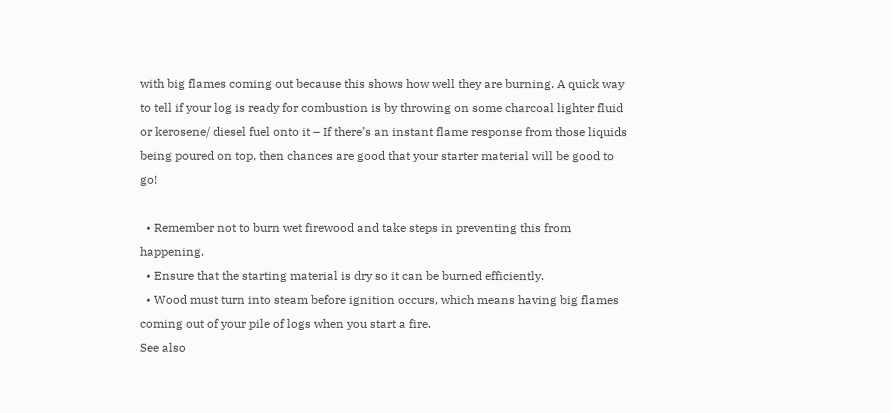with big flames coming out because this shows how well they are burning. A quick way to tell if your log is ready for combustion is by throwing on some charcoal lighter fluid or kerosene/ diesel fuel onto it – If there’s an instant flame response from those liquids being poured on top, then chances are good that your starter material will be good to go!

  • Remember not to burn wet firewood and take steps in preventing this from happening.
  • Ensure that the starting material is dry so it can be burned efficiently.
  • Wood must turn into steam before ignition occurs, which means having big flames coming out of your pile of logs when you start a fire.
See also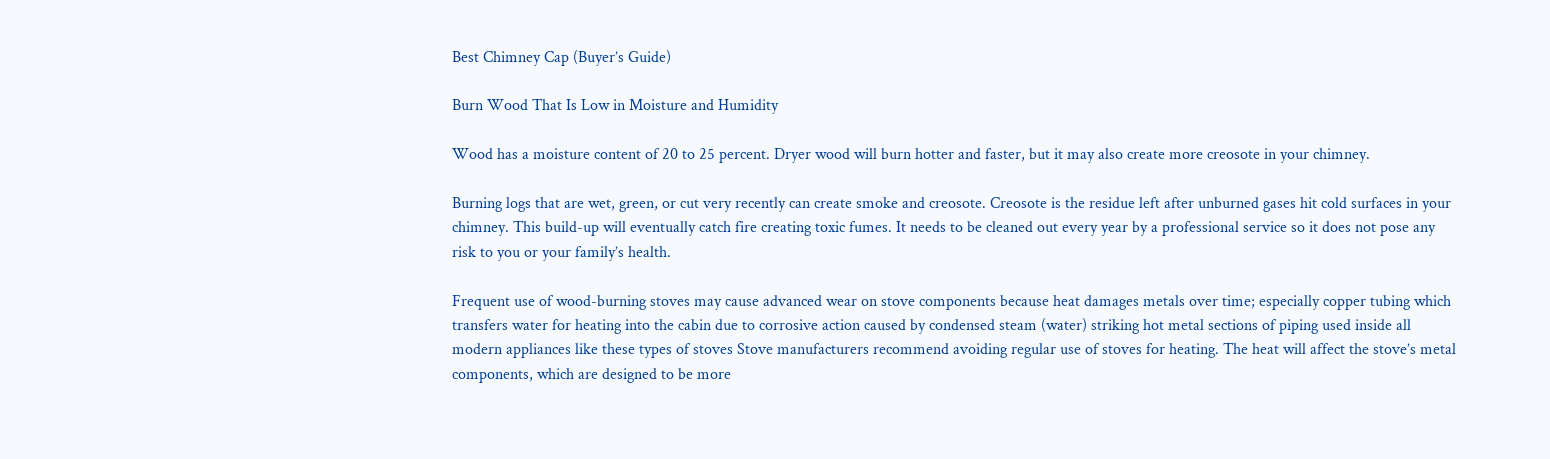Best Chimney Cap (Buyer’s Guide)

Burn Wood That Is Low in Moisture and Humidity

Wood has a moisture content of 20 to 25 percent. Dryer wood will burn hotter and faster, but it may also create more creosote in your chimney.

Burning logs that are wet, green, or cut very recently can create smoke and creosote. Creosote is the residue left after unburned gases hit cold surfaces in your chimney. This build-up will eventually catch fire creating toxic fumes. It needs to be cleaned out every year by a professional service so it does not pose any risk to you or your family’s health.

Frequent use of wood-burning stoves may cause advanced wear on stove components because heat damages metals over time; especially copper tubing which transfers water for heating into the cabin due to corrosive action caused by condensed steam (water) striking hot metal sections of piping used inside all modern appliances like these types of stoves Stove manufacturers recommend avoiding regular use of stoves for heating. The heat will affect the stove’s metal components, which are designed to be more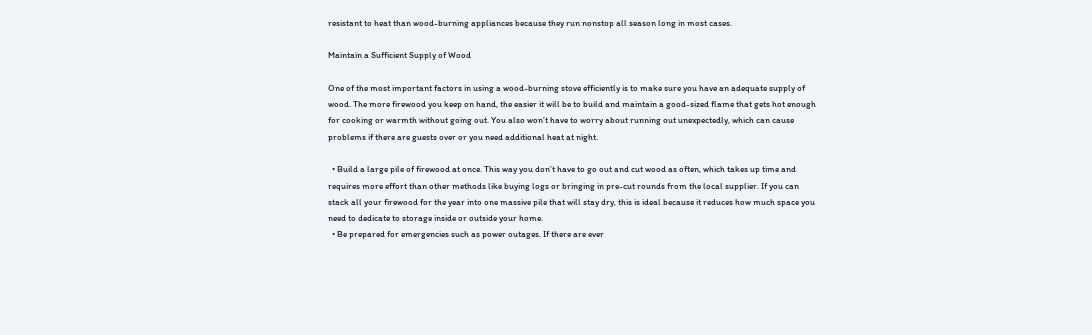resistant to heat than wood-burning appliances because they run nonstop all season long in most cases.

Maintain a Sufficient Supply of Wood

One of the most important factors in using a wood-burning stove efficiently is to make sure you have an adequate supply of wood. The more firewood you keep on hand, the easier it will be to build and maintain a good-sized flame that gets hot enough for cooking or warmth without going out. You also won’t have to worry about running out unexpectedly, which can cause problems if there are guests over or you need additional heat at night.

  • Build a large pile of firewood at once. This way you don’t have to go out and cut wood as often, which takes up time and requires more effort than other methods like buying logs or bringing in pre-cut rounds from the local supplier. If you can stack all your firewood for the year into one massive pile that will stay dry, this is ideal because it reduces how much space you need to dedicate to storage inside or outside your home.
  • Be prepared for emergencies such as power outages. If there are ever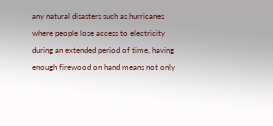any natural disasters such as hurricanes where people lose access to electricity during an extended period of time, having enough firewood on hand means not only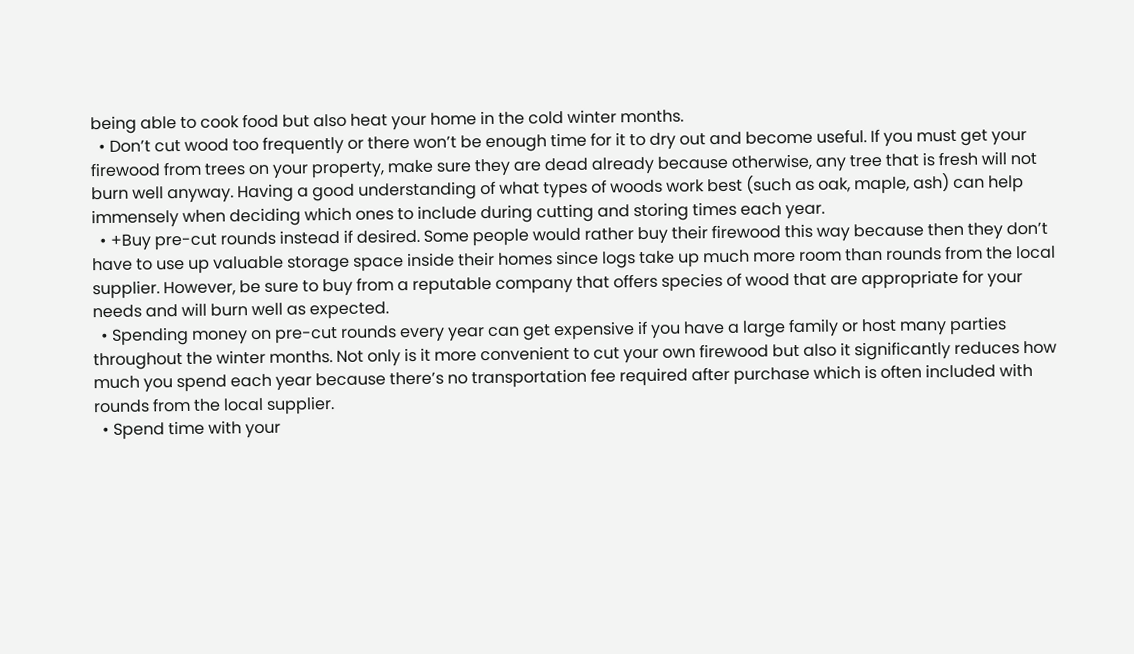being able to cook food but also heat your home in the cold winter months.
  • Don’t cut wood too frequently or there won’t be enough time for it to dry out and become useful. If you must get your firewood from trees on your property, make sure they are dead already because otherwise, any tree that is fresh will not burn well anyway. Having a good understanding of what types of woods work best (such as oak, maple, ash) can help immensely when deciding which ones to include during cutting and storing times each year.
  • +Buy pre-cut rounds instead if desired. Some people would rather buy their firewood this way because then they don’t have to use up valuable storage space inside their homes since logs take up much more room than rounds from the local supplier. However, be sure to buy from a reputable company that offers species of wood that are appropriate for your needs and will burn well as expected.
  • Spending money on pre-cut rounds every year can get expensive if you have a large family or host many parties throughout the winter months. Not only is it more convenient to cut your own firewood but also it significantly reduces how much you spend each year because there’s no transportation fee required after purchase which is often included with rounds from the local supplier.
  • Spend time with your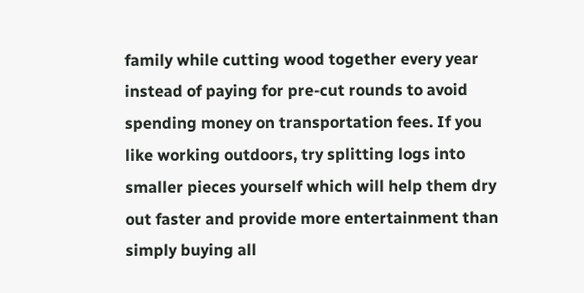family while cutting wood together every year instead of paying for pre-cut rounds to avoid spending money on transportation fees. If you like working outdoors, try splitting logs into smaller pieces yourself which will help them dry out faster and provide more entertainment than simply buying all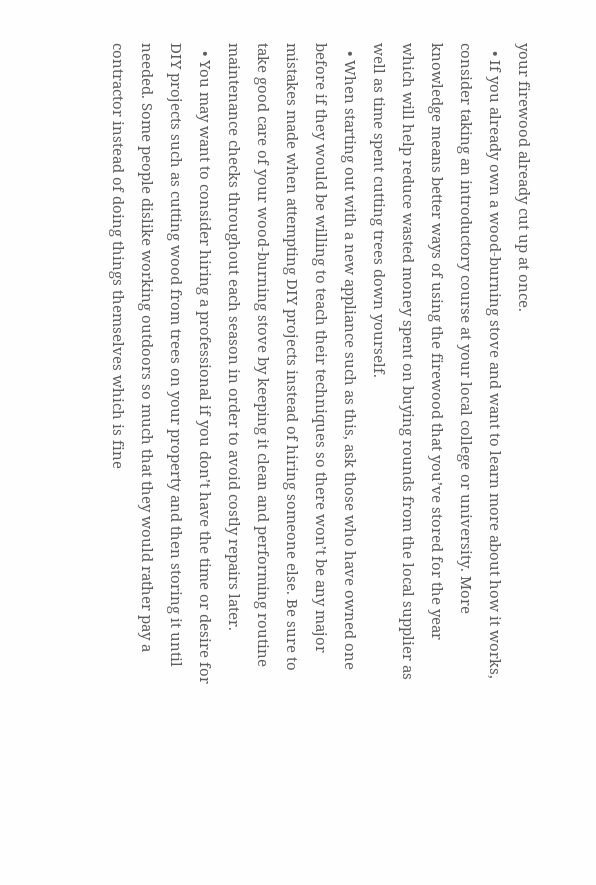your firewood already cut up at once.
  • If you already own a wood-burning stove and want to learn more about how it works, consider taking an introductory course at your local college or university. More knowledge means better ways of using the firewood that you’ve stored for the year which will help reduce wasted money spent on buying rounds from the local supplier as well as time spent cutting trees down yourself.
  • When starting out with a new appliance such as this, ask those who have owned one before if they would be willing to teach their techniques so there won’t be any major mistakes made when attempting DIY projects instead of hiring someone else. Be sure to take good care of your wood-burning stove by keeping it clean and performing routine maintenance checks throughout each season in order to avoid costly repairs later.
  • You may want to consider hiring a professional if you don’t have the time or desire for DIY projects such as cutting wood from trees on your property and then storing it until needed. Some people dislike working outdoors so much that they would rather pay a contractor instead of doing things themselves which is fine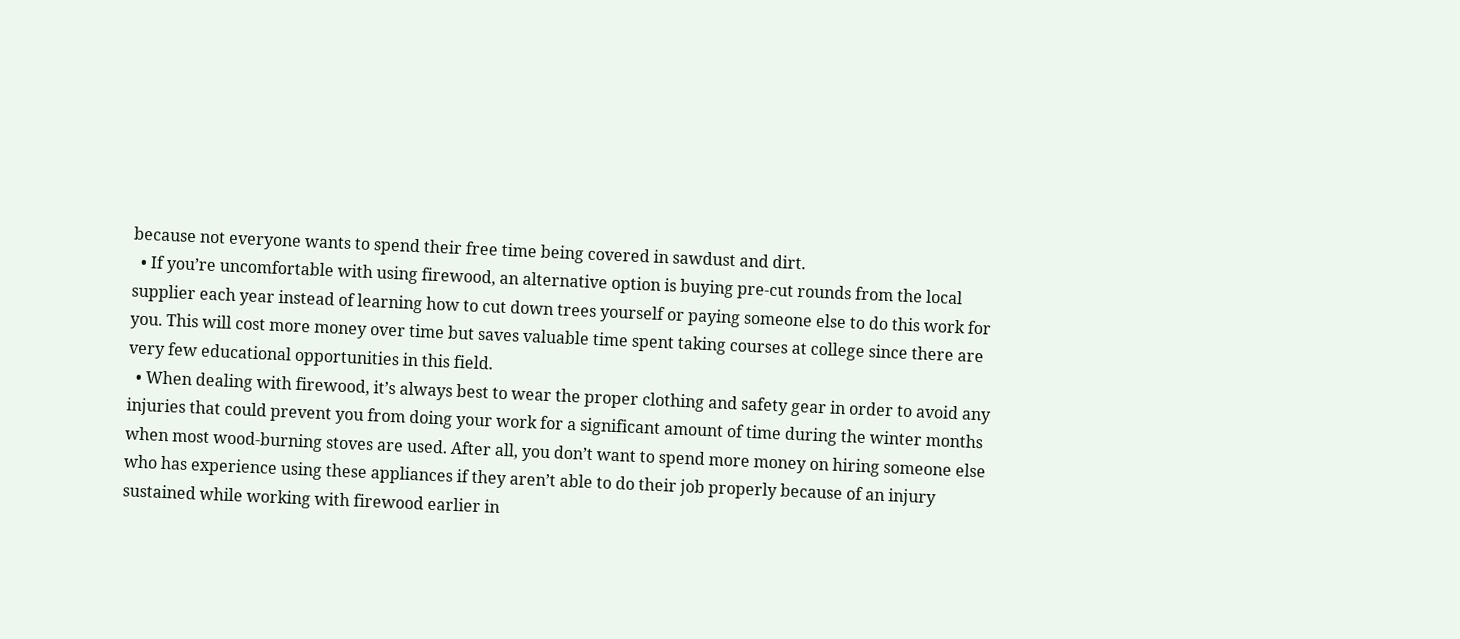because not everyone wants to spend their free time being covered in sawdust and dirt.
  • If you’re uncomfortable with using firewood, an alternative option is buying pre-cut rounds from the local supplier each year instead of learning how to cut down trees yourself or paying someone else to do this work for you. This will cost more money over time but saves valuable time spent taking courses at college since there are very few educational opportunities in this field.
  • When dealing with firewood, it’s always best to wear the proper clothing and safety gear in order to avoid any injuries that could prevent you from doing your work for a significant amount of time during the winter months when most wood-burning stoves are used. After all, you don’t want to spend more money on hiring someone else who has experience using these appliances if they aren’t able to do their job properly because of an injury sustained while working with firewood earlier in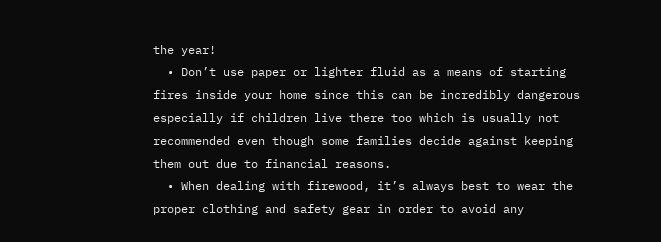the year!
  • Don’t use paper or lighter fluid as a means of starting fires inside your home since this can be incredibly dangerous especially if children live there too which is usually not recommended even though some families decide against keeping them out due to financial reasons.
  • When dealing with firewood, it’s always best to wear the proper clothing and safety gear in order to avoid any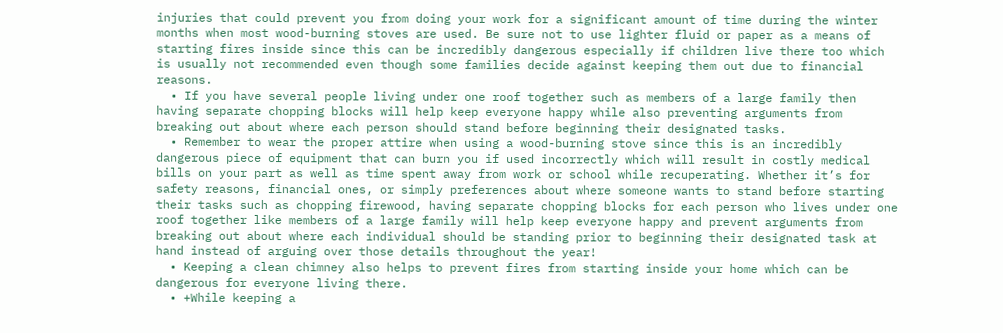injuries that could prevent you from doing your work for a significant amount of time during the winter months when most wood-burning stoves are used. Be sure not to use lighter fluid or paper as a means of starting fires inside since this can be incredibly dangerous especially if children live there too which is usually not recommended even though some families decide against keeping them out due to financial reasons.
  • If you have several people living under one roof together such as members of a large family then having separate chopping blocks will help keep everyone happy while also preventing arguments from breaking out about where each person should stand before beginning their designated tasks.
  • Remember to wear the proper attire when using a wood-burning stove since this is an incredibly dangerous piece of equipment that can burn you if used incorrectly which will result in costly medical bills on your part as well as time spent away from work or school while recuperating. Whether it’s for safety reasons, financial ones, or simply preferences about where someone wants to stand before starting their tasks such as chopping firewood, having separate chopping blocks for each person who lives under one roof together like members of a large family will help keep everyone happy and prevent arguments from breaking out about where each individual should be standing prior to beginning their designated task at hand instead of arguing over those details throughout the year!
  • Keeping a clean chimney also helps to prevent fires from starting inside your home which can be dangerous for everyone living there.
  • +While keeping a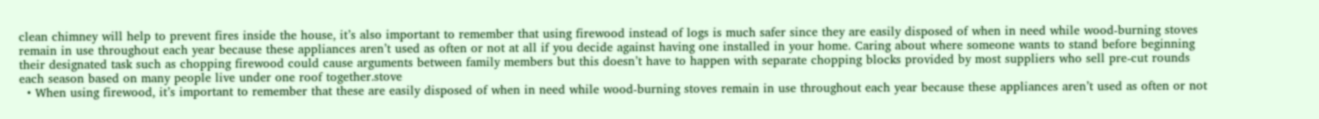clean chimney will help to prevent fires inside the house, it’s also important to remember that using firewood instead of logs is much safer since they are easily disposed of when in need while wood-burning stoves remain in use throughout each year because these appliances aren’t used as often or not at all if you decide against having one installed in your home. Caring about where someone wants to stand before beginning their designated task such as chopping firewood could cause arguments between family members but this doesn’t have to happen with separate chopping blocks provided by most suppliers who sell pre-cut rounds each season based on many people live under one roof together.stove
  • When using firewood, it’s important to remember that these are easily disposed of when in need while wood-burning stoves remain in use throughout each year because these appliances aren’t used as often or not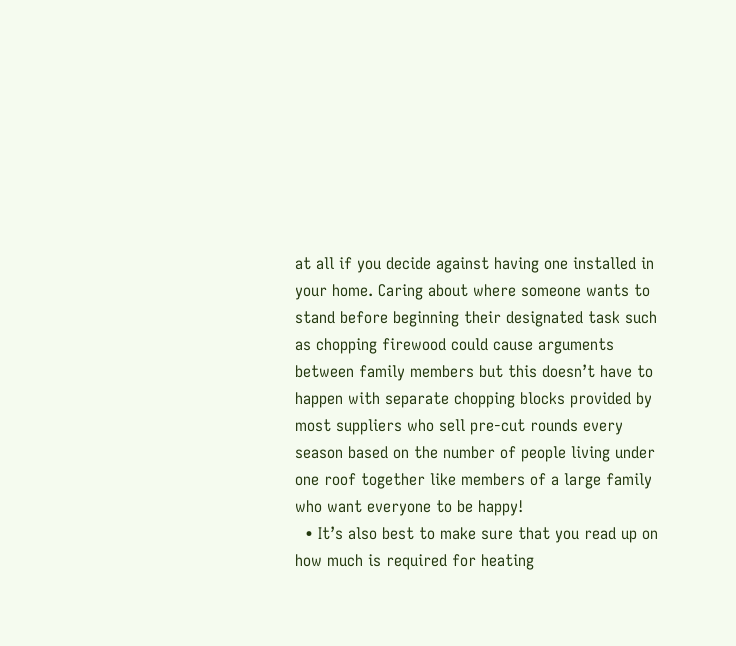at all if you decide against having one installed in your home. Caring about where someone wants to stand before beginning their designated task such as chopping firewood could cause arguments between family members but this doesn’t have to happen with separate chopping blocks provided by most suppliers who sell pre-cut rounds every season based on the number of people living under one roof together like members of a large family who want everyone to be happy!
  • It’s also best to make sure that you read up on how much is required for heating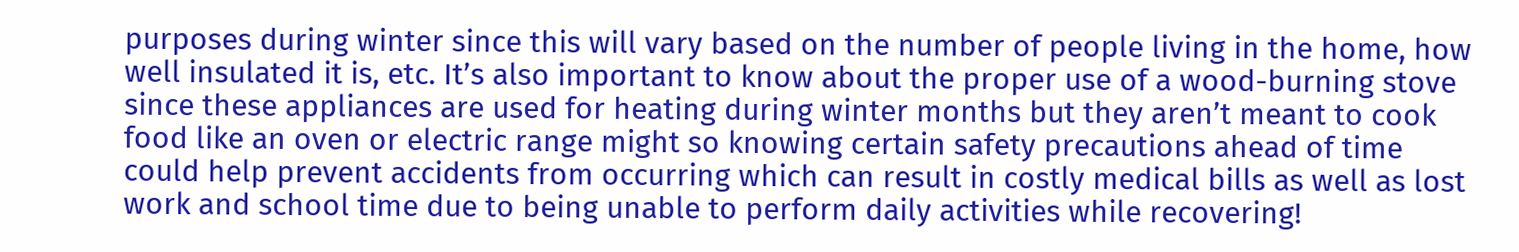purposes during winter since this will vary based on the number of people living in the home, how well insulated it is, etc. It’s also important to know about the proper use of a wood-burning stove since these appliances are used for heating during winter months but they aren’t meant to cook food like an oven or electric range might so knowing certain safety precautions ahead of time could help prevent accidents from occurring which can result in costly medical bills as well as lost work and school time due to being unable to perform daily activities while recovering!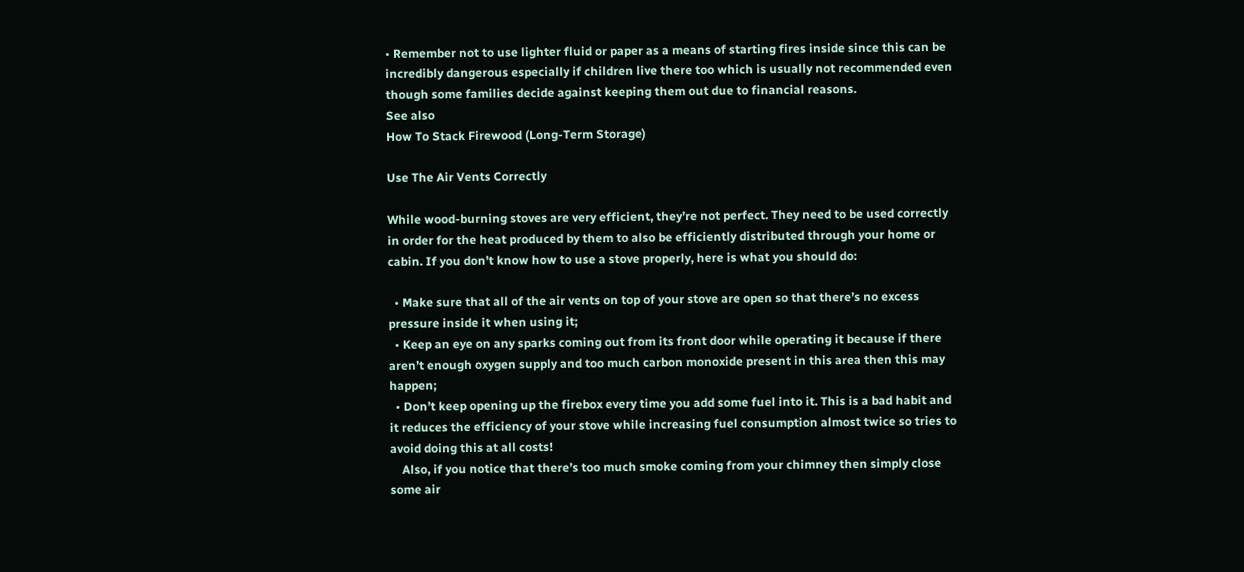• Remember not to use lighter fluid or paper as a means of starting fires inside since this can be incredibly dangerous especially if children live there too which is usually not recommended even though some families decide against keeping them out due to financial reasons.
See also
How To Stack Firewood (Long-Term Storage)

Use The Air Vents Correctly

While wood-burning stoves are very efficient, they’re not perfect. They need to be used correctly in order for the heat produced by them to also be efficiently distributed through your home or cabin. If you don’t know how to use a stove properly, here is what you should do:

  • Make sure that all of the air vents on top of your stove are open so that there’s no excess pressure inside it when using it;
  • Keep an eye on any sparks coming out from its front door while operating it because if there aren’t enough oxygen supply and too much carbon monoxide present in this area then this may happen;
  • Don’t keep opening up the firebox every time you add some fuel into it. This is a bad habit and it reduces the efficiency of your stove while increasing fuel consumption almost twice so tries to avoid doing this at all costs!
    Also, if you notice that there’s too much smoke coming from your chimney then simply close some air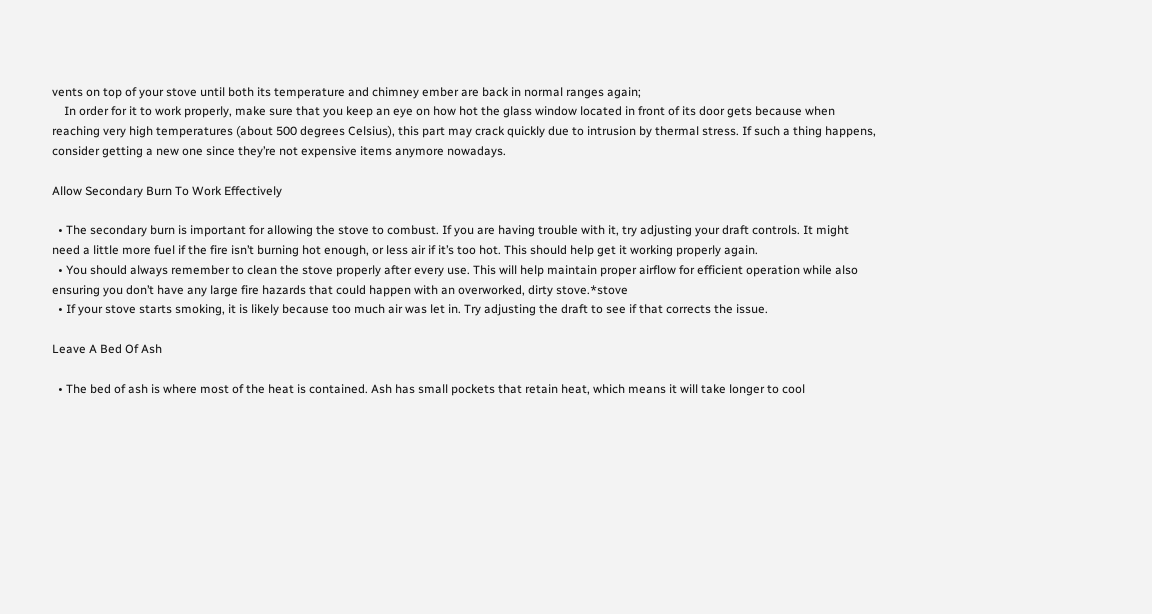vents on top of your stove until both its temperature and chimney ember are back in normal ranges again;
    In order for it to work properly, make sure that you keep an eye on how hot the glass window located in front of its door gets because when reaching very high temperatures (about 500 degrees Celsius), this part may crack quickly due to intrusion by thermal stress. If such a thing happens, consider getting a new one since they’re not expensive items anymore nowadays.

Allow Secondary Burn To Work Effectively

  • The secondary burn is important for allowing the stove to combust. If you are having trouble with it, try adjusting your draft controls. It might need a little more fuel if the fire isn’t burning hot enough, or less air if it’s too hot. This should help get it working properly again.
  • You should always remember to clean the stove properly after every use. This will help maintain proper airflow for efficient operation while also ensuring you don’t have any large fire hazards that could happen with an overworked, dirty stove.*stove
  • If your stove starts smoking, it is likely because too much air was let in. Try adjusting the draft to see if that corrects the issue.

Leave A Bed Of Ash

  • The bed of ash is where most of the heat is contained. Ash has small pockets that retain heat, which means it will take longer to cool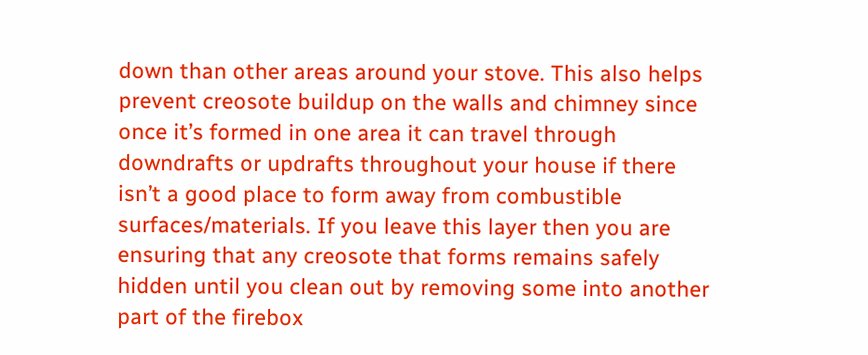down than other areas around your stove. This also helps prevent creosote buildup on the walls and chimney since once it’s formed in one area it can travel through downdrafts or updrafts throughout your house if there isn’t a good place to form away from combustible surfaces/materials. If you leave this layer then you are ensuring that any creosote that forms remains safely hidden until you clean out by removing some into another part of the firebox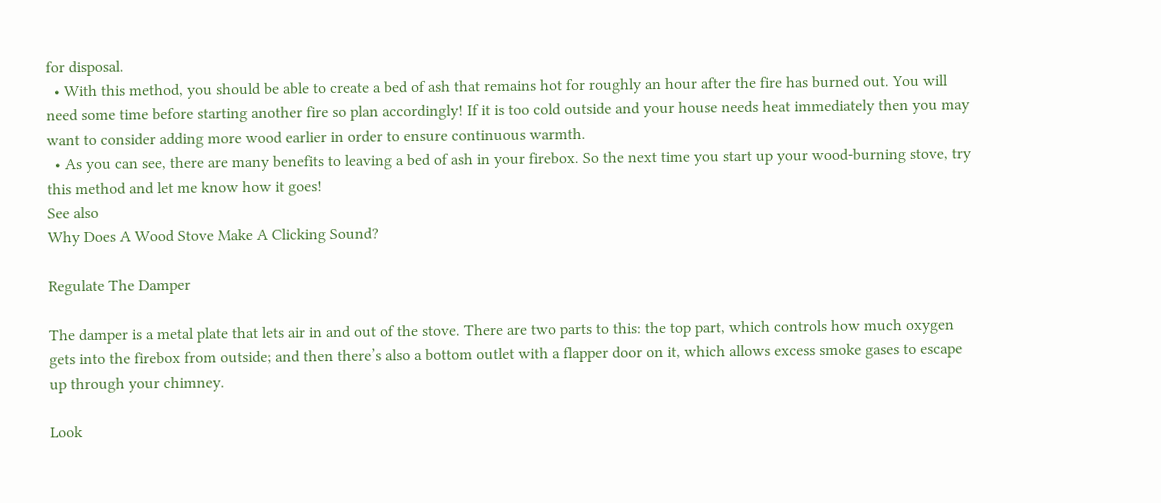for disposal.
  • With this method, you should be able to create a bed of ash that remains hot for roughly an hour after the fire has burned out. You will need some time before starting another fire so plan accordingly! If it is too cold outside and your house needs heat immediately then you may want to consider adding more wood earlier in order to ensure continuous warmth.
  • As you can see, there are many benefits to leaving a bed of ash in your firebox. So the next time you start up your wood-burning stove, try this method and let me know how it goes!
See also
Why Does A Wood Stove Make A Clicking Sound?

Regulate The Damper

The damper is a metal plate that lets air in and out of the stove. There are two parts to this: the top part, which controls how much oxygen gets into the firebox from outside; and then there’s also a bottom outlet with a flapper door on it, which allows excess smoke gases to escape up through your chimney.

Look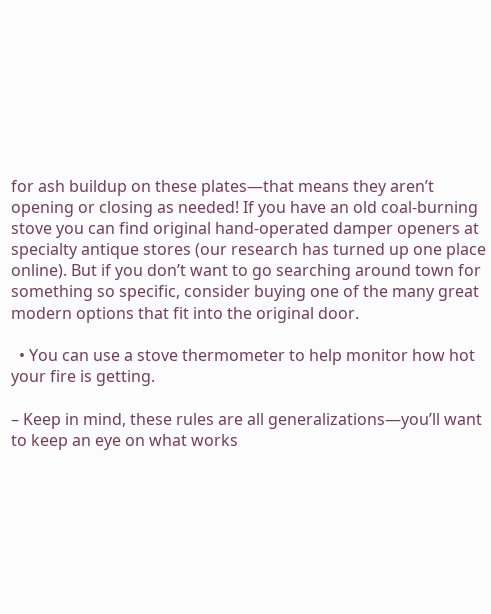for ash buildup on these plates—that means they aren’t opening or closing as needed! If you have an old coal-burning stove you can find original hand-operated damper openers at specialty antique stores (our research has turned up one place online). But if you don’t want to go searching around town for something so specific, consider buying one of the many great modern options that fit into the original door.

  • You can use a stove thermometer to help monitor how hot your fire is getting.

– Keep in mind, these rules are all generalizations—you’ll want to keep an eye on what works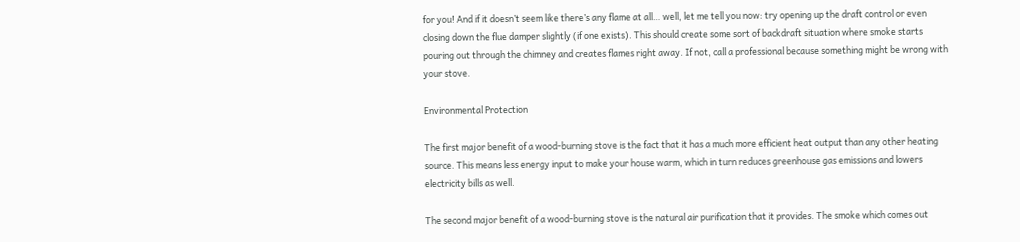for you! And if it doesn’t seem like there’s any flame at all… well, let me tell you now: try opening up the draft control or even closing down the flue damper slightly (if one exists). This should create some sort of backdraft situation where smoke starts pouring out through the chimney and creates flames right away. If not, call a professional because something might be wrong with your stove.

Environmental Protection

The first major benefit of a wood-burning stove is the fact that it has a much more efficient heat output than any other heating source. This means less energy input to make your house warm, which in turn reduces greenhouse gas emissions and lowers electricity bills as well.

The second major benefit of a wood-burning stove is the natural air purification that it provides. The smoke which comes out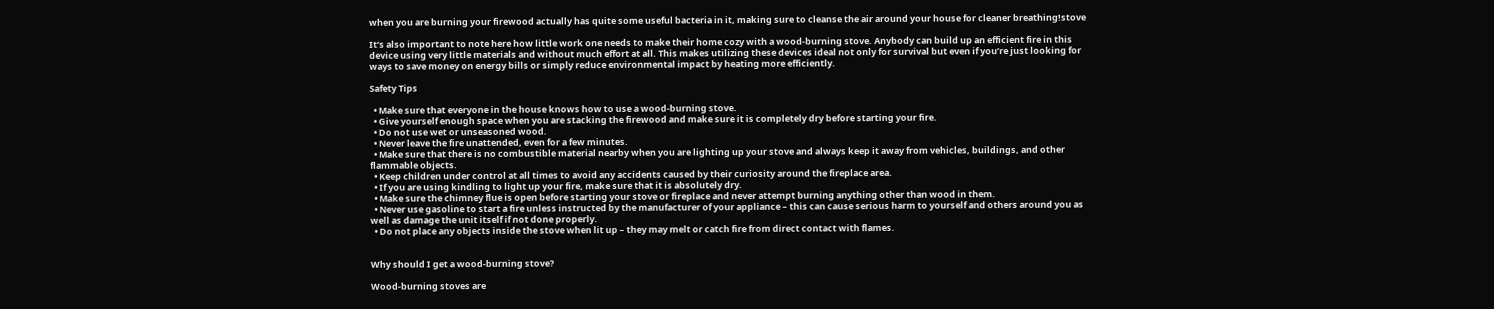when you are burning your firewood actually has quite some useful bacteria in it, making sure to cleanse the air around your house for cleaner breathing!stove

It’s also important to note here how little work one needs to make their home cozy with a wood-burning stove. Anybody can build up an efficient fire in this device using very little materials and without much effort at all. This makes utilizing these devices ideal not only for survival but even if you’re just looking for ways to save money on energy bills or simply reduce environmental impact by heating more efficiently.

Safety Tips

  • Make sure that everyone in the house knows how to use a wood-burning stove.
  • Give yourself enough space when you are stacking the firewood and make sure it is completely dry before starting your fire.
  • Do not use wet or unseasoned wood.
  • Never leave the fire unattended, even for a few minutes.
  • Make sure that there is no combustible material nearby when you are lighting up your stove and always keep it away from vehicles, buildings, and other flammable objects.
  • Keep children under control at all times to avoid any accidents caused by their curiosity around the fireplace area.
  • If you are using kindling to light up your fire, make sure that it is absolutely dry.
  • Make sure the chimney flue is open before starting your stove or fireplace and never attempt burning anything other than wood in them.
  • Never use gasoline to start a fire unless instructed by the manufacturer of your appliance – this can cause serious harm to yourself and others around you as well as damage the unit itself if not done properly.
  • Do not place any objects inside the stove when lit up – they may melt or catch fire from direct contact with flames.


Why should I get a wood-burning stove?

Wood-burning stoves are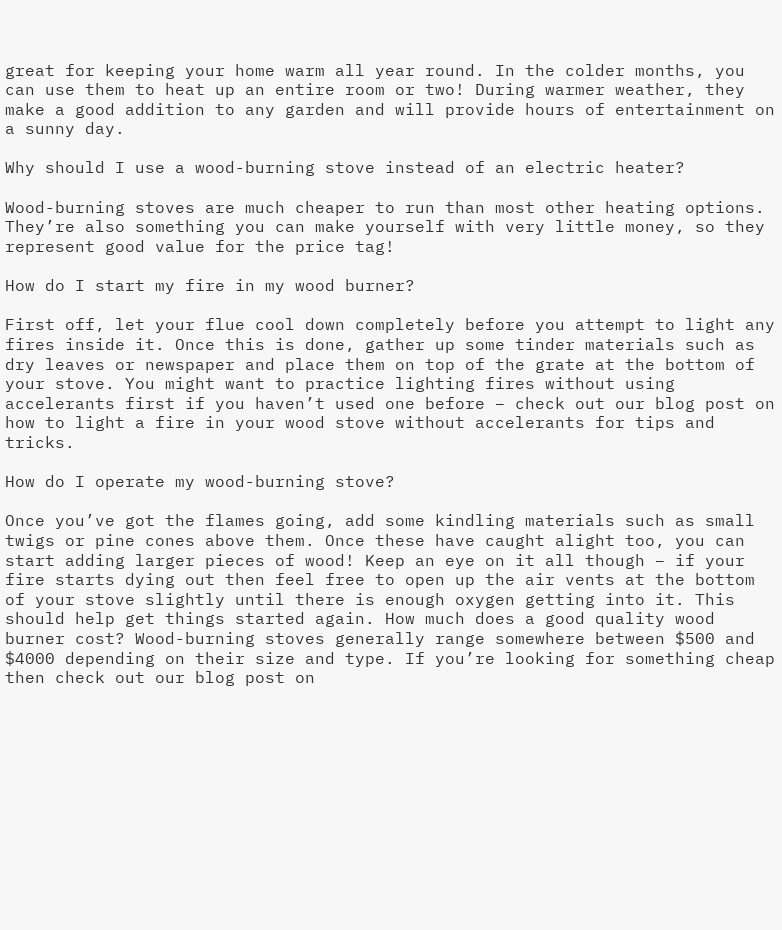great for keeping your home warm all year round. In the colder months, you can use them to heat up an entire room or two! During warmer weather, they make a good addition to any garden and will provide hours of entertainment on a sunny day.

Why should I use a wood-burning stove instead of an electric heater?

Wood-burning stoves are much cheaper to run than most other heating options. They’re also something you can make yourself with very little money, so they represent good value for the price tag!

How do I start my fire in my wood burner?

First off, let your flue cool down completely before you attempt to light any fires inside it. Once this is done, gather up some tinder materials such as dry leaves or newspaper and place them on top of the grate at the bottom of your stove. You might want to practice lighting fires without using accelerants first if you haven’t used one before – check out our blog post on how to light a fire in your wood stove without accelerants for tips and tricks.

How do I operate my wood-burning stove?

Once you’ve got the flames going, add some kindling materials such as small twigs or pine cones above them. Once these have caught alight too, you can start adding larger pieces of wood! Keep an eye on it all though – if your fire starts dying out then feel free to open up the air vents at the bottom of your stove slightly until there is enough oxygen getting into it. This should help get things started again. How much does a good quality wood burner cost? Wood-burning stoves generally range somewhere between $500 and $4000 depending on their size and type. If you’re looking for something cheap then check out our blog post on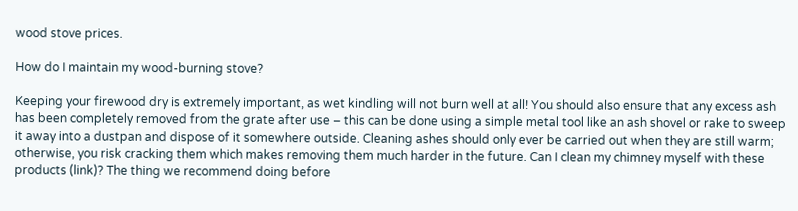wood stove prices.

How do I maintain my wood-burning stove?

Keeping your firewood dry is extremely important, as wet kindling will not burn well at all! You should also ensure that any excess ash has been completely removed from the grate after use – this can be done using a simple metal tool like an ash shovel or rake to sweep it away into a dustpan and dispose of it somewhere outside. Cleaning ashes should only ever be carried out when they are still warm; otherwise, you risk cracking them which makes removing them much harder in the future. Can I clean my chimney myself with these products (link)? The thing we recommend doing before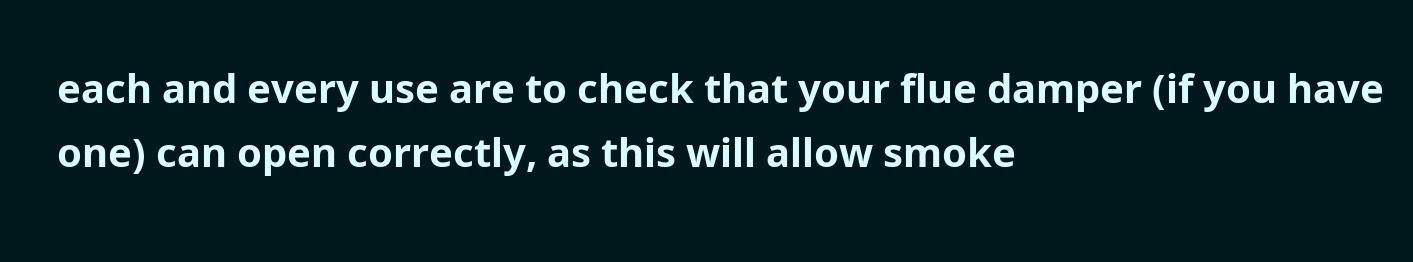each and every use are to check that your flue damper (if you have one) can open correctly, as this will allow smoke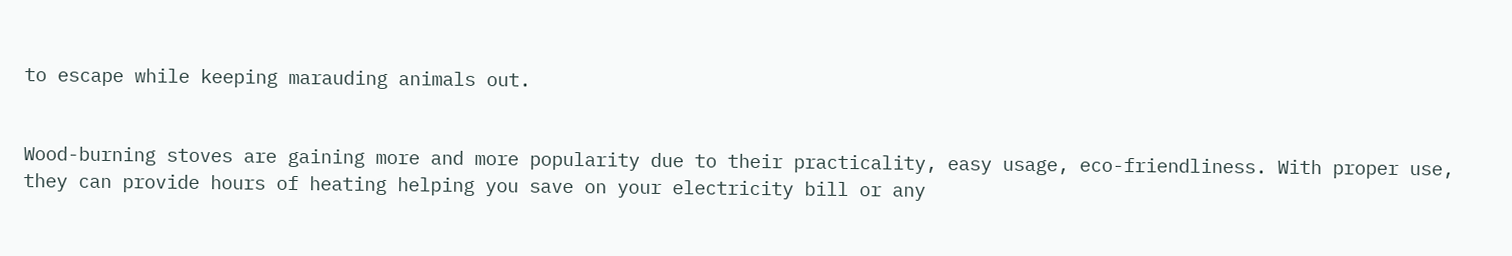to escape while keeping marauding animals out.


Wood-burning stoves are gaining more and more popularity due to their practicality, easy usage, eco-friendliness. With proper use, they can provide hours of heating helping you save on your electricity bill or any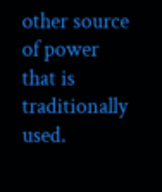other source of power that is traditionally used.